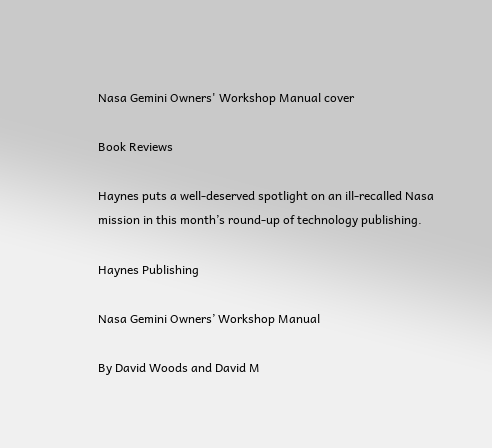Nasa Gemini Owners' Workshop Manual cover

Book Reviews

Haynes puts a well-deserved spotlight on an ill-recalled Nasa mission in this month’s round-up of technology publishing.

Haynes Publishing

Nasa Gemini Owners’ Workshop Manual

By David Woods and David M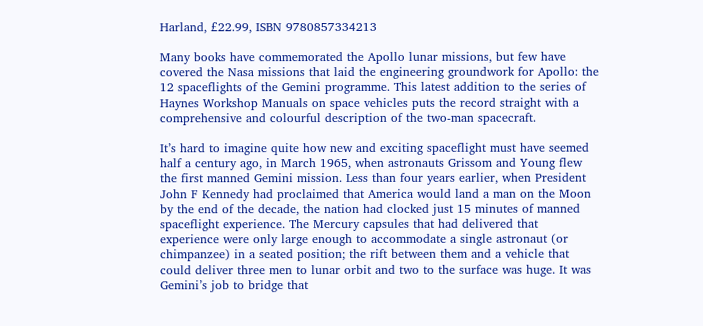Harland, £22.99, ISBN 9780857334213

Many books have commemorated the Apollo lunar missions, but few have covered the Nasa missions that laid the engineering groundwork for Apollo: the 12 spaceflights of the Gemini programme. This latest addition to the series of Haynes Workshop Manuals on space vehicles puts the record straight with a comprehensive and colourful description of the two-man spacecraft.

It’s hard to imagine quite how new and exciting spaceflight must have seemed half a century ago, in March 1965, when astronauts Grissom and Young flew the first manned Gemini mission. Less than four years earlier, when President John F Kennedy had proclaimed that America would land a man on the Moon by the end of the decade, the nation had clocked just 15 minutes of manned spaceflight experience. The Mercury capsules that had delivered that experience were only large enough to accommodate a single astronaut (or chimpanzee) in a seated position; the rift between them and a vehicle that could deliver three men to lunar orbit and two to the surface was huge. It was Gemini’s job to bridge that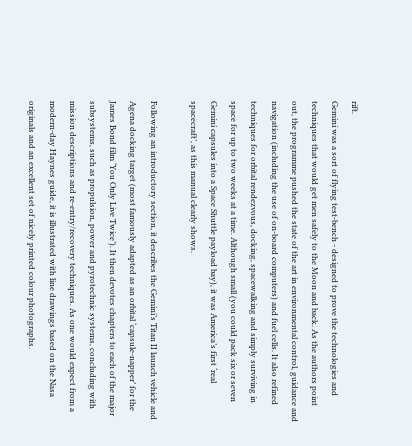rift.
Gemini was a sort of flying test-bench - designed to prove the technologies and techniques that would get men safely to the Moon and back. As the authors point out, the programme pushed the state of the art in environmental control, guidance and navigation (including the use of on-board computers) and fuel cells. It also refined techniques for orbital rendezvous, docking, spacewalking and simply surviving in space for up to two weeks at a time. Although small (you could pack six or seven Gemini capsules into a Space Shuttle payload bay), it was America’s first ‘real spacecraft’, as this manual clearly shows.

Following an introductory section, it describes the Gemini’s Titan II launch vehicle and Agena docking target (most famously adapted as an orbital ‘capsule-napper’ for the James Bond film ‘You Only Live Twice’). It then devotes chapters to each of the major subsystems, such as propulsion, power and pyrotechnic systems, concluding with mission descriptions and re-entry/recovery techniques. As one would expect from a modern-day Haynes guide, it is illustrated with line drawings based on the Nasa originals and an excellent set of nicely printed colour photographs.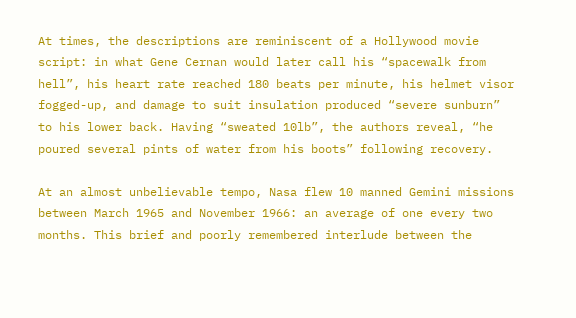At times, the descriptions are reminiscent of a Hollywood movie script: in what Gene Cernan would later call his “spacewalk from hell”, his heart rate reached 180 beats per minute, his helmet visor fogged-up, and damage to suit insulation produced “severe sunburn” to his lower back. Having “sweated 10lb”, the authors reveal, “he poured several pints of water from his boots” following recovery.

At an almost unbelievable tempo, Nasa flew 10 manned Gemini missions between March 1965 and November 1966: an average of one every two months. This brief and poorly remembered interlude between the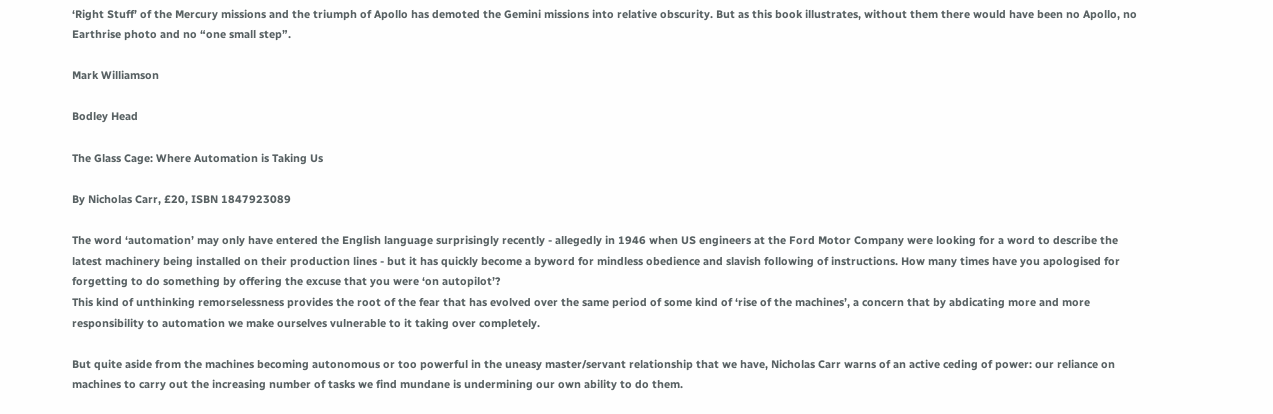‘Right Stuff’ of the Mercury missions and the triumph of Apollo has demoted the Gemini missions into relative obscurity. But as this book illustrates, without them there would have been no Apollo, no Earthrise photo and no “one small step”.

Mark Williamson

Bodley Head

The Glass Cage: Where Automation is Taking Us

By Nicholas Carr, £20, ISBN 1847923089

The word ‘automation’ may only have entered the English language surprisingly recently - allegedly in 1946 when US engineers at the Ford Motor Company were looking for a word to describe the latest machinery being installed on their production lines - but it has quickly become a byword for mindless obedience and slavish following of instructions. How many times have you apologised for forgetting to do something by offering the excuse that you were ‘on autopilot’?
This kind of unthinking remorselessness provides the root of the fear that has evolved over the same period of some kind of ‘rise of the machines’, a concern that by abdicating more and more responsibility to automation we make ourselves vulnerable to it taking over completely.

But quite aside from the machines becoming autonomous or too powerful in the uneasy master/servant relationship that we have, Nicholas Carr warns of an active ceding of power: our reliance on machines to carry out the increasing number of tasks we find mundane is undermining our own ability to do them.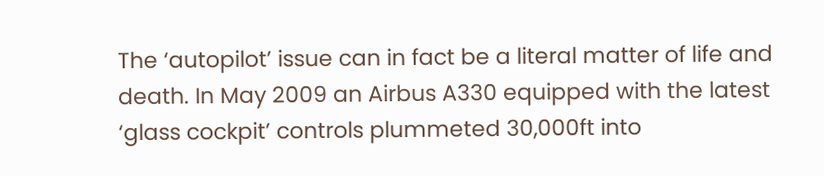The ‘autopilot’ issue can in fact be a literal matter of life and death. In May 2009 an Airbus A330 equipped with the latest ‘glass cockpit’ controls plummeted 30,000ft into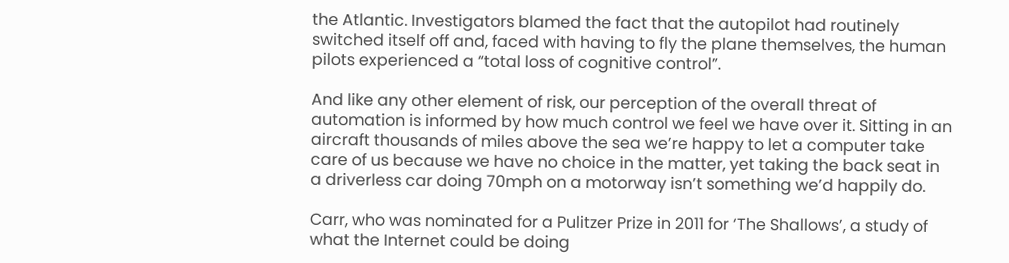the Atlantic. Investigators blamed the fact that the autopilot had routinely switched itself off and, faced with having to fly the plane themselves, the human pilots experienced a “total loss of cognitive control”.

And like any other element of risk, our perception of the overall threat of automation is informed by how much control we feel we have over it. Sitting in an aircraft thousands of miles above the sea we’re happy to let a computer take care of us because we have no choice in the matter, yet taking the back seat in a driverless car doing 70mph on a motorway isn’t something we’d happily do.

Carr, who was nominated for a Pulitzer Prize in 2011 for ‘The Shallows’, a study of what the Internet could be doing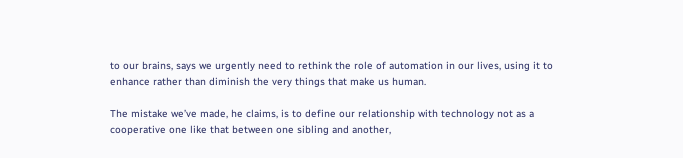to our brains, says we urgently need to rethink the role of automation in our lives, using it to enhance rather than diminish the very things that make us human.

The mistake we’ve made, he claims, is to define our relationship with technology not as a cooperative one like that between one sibling and another,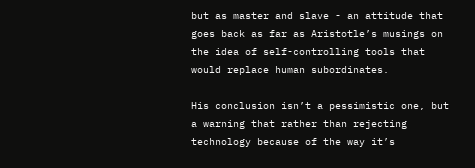but as master and slave - an attitude that goes back as far as Aristotle’s musings on the idea of self-controlling tools that would replace human subordinates.

His conclusion isn’t a pessimistic one, but a warning that rather than rejecting technology because of the way it’s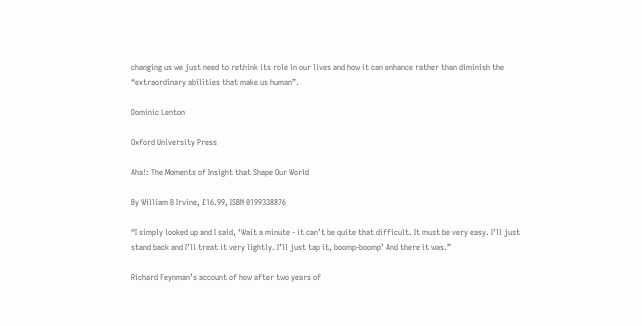changing us we just need to rethink its role in our lives and how it can enhance rather than diminish the “extraordinary abilities that make us human”.

Dominic Lenton

Oxford University Press

Aha!: The Moments of Insight that Shape Our World

By William B Irvine, £16.99, ISBN 0199338876

“I simply looked up and I said, ‘Wait a minute - it can’t be quite that difficult. It must be very easy. I’ll just stand back and I’ll treat it very lightly. I’ll just tap it, boomp-boomp’ And there it was.”

Richard Feynman’s account of how after two years of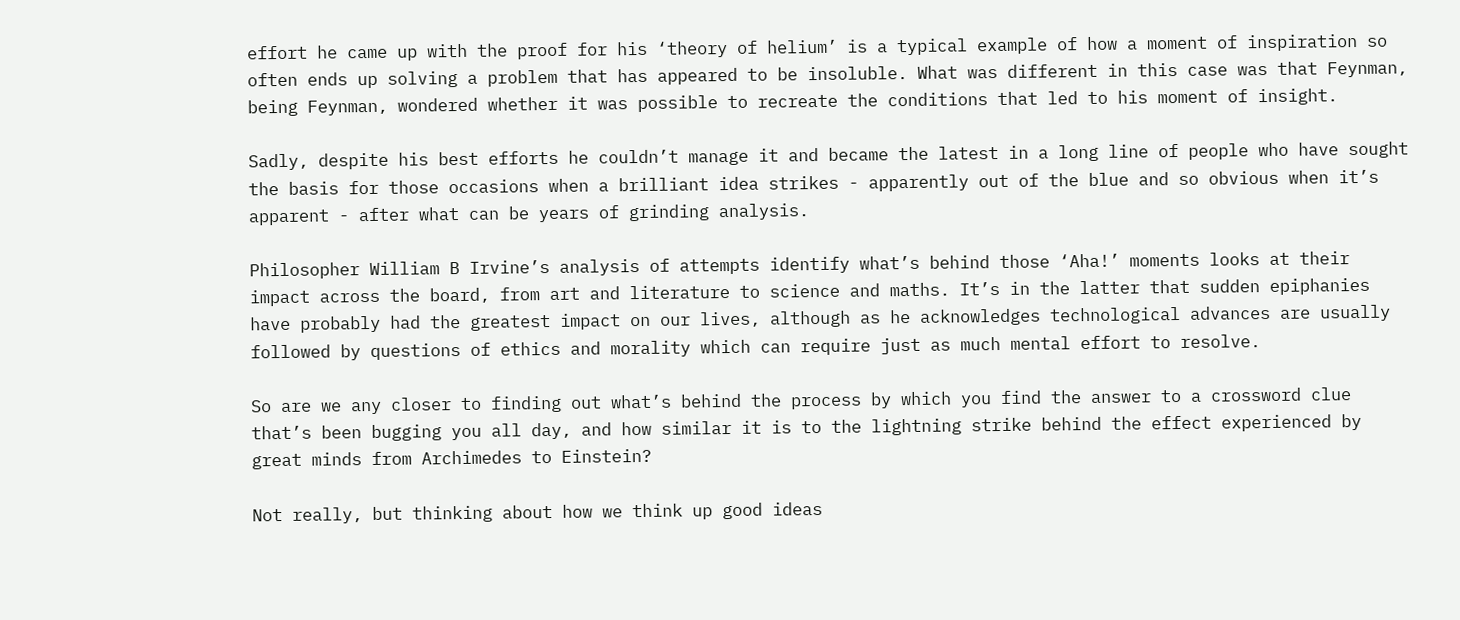effort he came up with the proof for his ‘theory of helium’ is a typical example of how a moment of inspiration so often ends up solving a problem that has appeared to be insoluble. What was different in this case was that Feynman, being Feynman, wondered whether it was possible to recreate the conditions that led to his moment of insight.

Sadly, despite his best efforts he couldn’t manage it and became the latest in a long line of people who have sought the basis for those occasions when a brilliant idea strikes - apparently out of the blue and so obvious when it’s apparent - after what can be years of grinding analysis.

Philosopher William B Irvine’s analysis of attempts identify what’s behind those ‘Aha!’ moments looks at their impact across the board, from art and literature to science and maths. It’s in the latter that sudden epiphanies have probably had the greatest impact on our lives, although as he acknowledges technological advances are usually followed by questions of ethics and morality which can require just as much mental effort to resolve.

So are we any closer to finding out what’s behind the process by which you find the answer to a crossword clue that’s been bugging you all day, and how similar it is to the lightning strike behind the effect experienced by great minds from Archimedes to Einstein?

Not really, but thinking about how we think up good ideas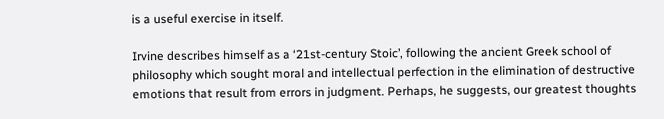is a useful exercise in itself.

Irvine describes himself as a ‘21st-century Stoic’, following the ancient Greek school of philosophy which sought moral and intellectual perfection in the elimination of destructive emotions that result from errors in judgment. Perhaps, he suggests, our greatest thoughts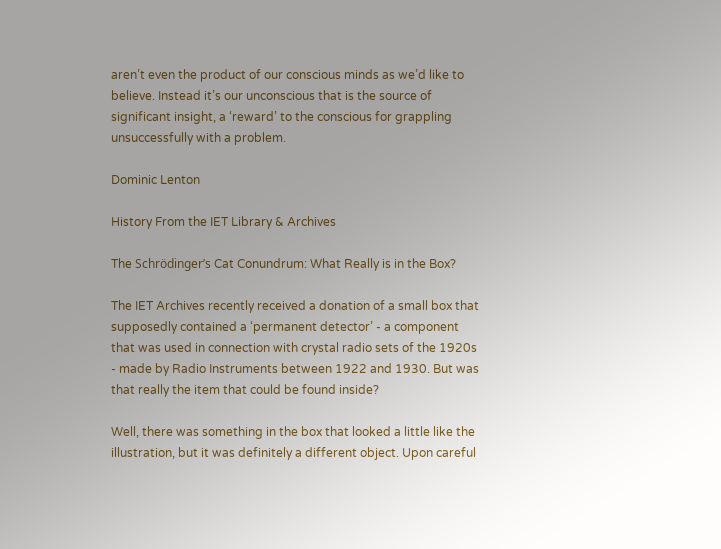aren’t even the product of our conscious minds as we’d like to believe. Instead it’s our unconscious that is the source of significant insight, a ‘reward’ to the conscious for grappling unsuccessfully with a problem.

Dominic Lenton

History From the IET Library & Archives

The Schrödinger’s Cat Conundrum: What Really is in the Box?

The IET Archives recently received a donation of a small box that supposedly contained a ‘permanent detector’ - a component that was used in connection with crystal radio sets of the 1920s - made by Radio Instruments between 1922 and 1930. But was that really the item that could be found inside?

Well, there was something in the box that looked a little like the illustration, but it was definitely a different object. Upon careful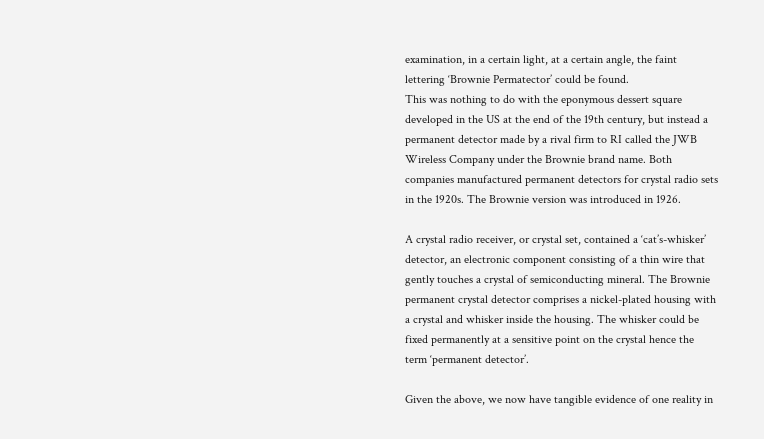examination, in a certain light, at a certain angle, the faint lettering ‘Brownie Permatector’ could be found.
This was nothing to do with the eponymous dessert square developed in the US at the end of the 19th century, but instead a permanent detector made by a rival firm to RI called the JWB Wireless Company under the Brownie brand name. Both companies manufactured permanent detectors for crystal radio sets in the 1920s. The Brownie version was introduced in 1926.

A crystal radio receiver, or crystal set, contained a ‘cat’s-whisker’ detector, an electronic component consisting of a thin wire that gently touches a crystal of semiconducting mineral. The Brownie permanent crystal detector comprises a nickel-plated housing with a crystal and whisker inside the housing. The whisker could be fixed permanently at a sensitive point on the crystal hence the term ‘permanent detector’.

Given the above, we now have tangible evidence of one reality in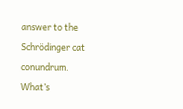answer to the Schrödinger cat conundrum. What’s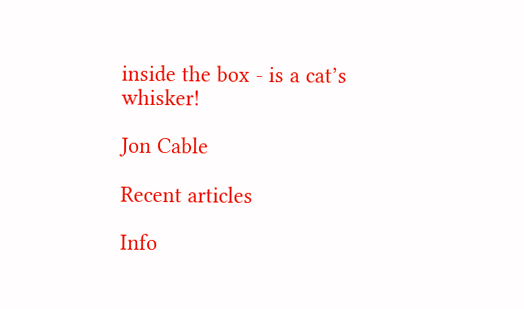inside the box - is a cat’s whisker!

Jon Cable

Recent articles

Info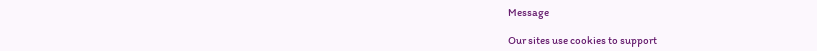Message

Our sites use cookies to support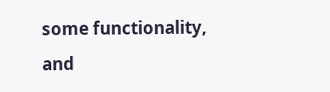some functionality, and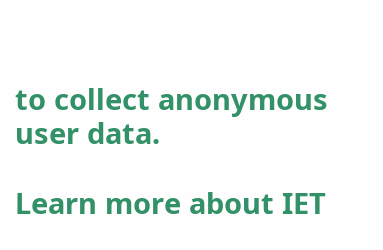to collect anonymous user data.

Learn more about IET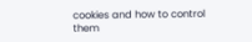cookies and how to control them